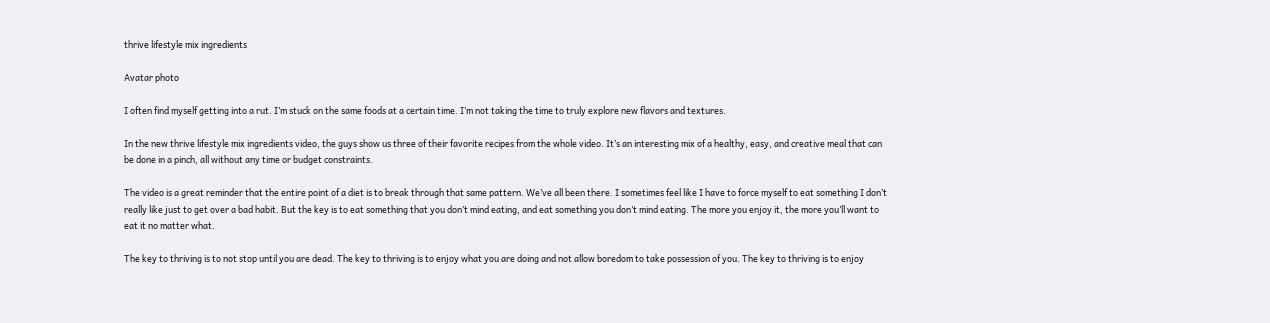thrive lifestyle mix ingredients

Avatar photo

I often find myself getting into a rut. I’m stuck on the same foods at a certain time. I’m not taking the time to truly explore new flavors and textures.

In the new thrive lifestyle mix ingredients video, the guys show us three of their favorite recipes from the whole video. It’s an interesting mix of a healthy, easy, and creative meal that can be done in a pinch, all without any time or budget constraints.

The video is a great reminder that the entire point of a diet is to break through that same pattern. We’ve all been there. I sometimes feel like I have to force myself to eat something I don’t really like just to get over a bad habit. But the key is to eat something that you don’t mind eating, and eat something you don’t mind eating. The more you enjoy it, the more you’ll want to eat it no matter what.

The key to thriving is to not stop until you are dead. The key to thriving is to enjoy what you are doing and not allow boredom to take possession of you. The key to thriving is to enjoy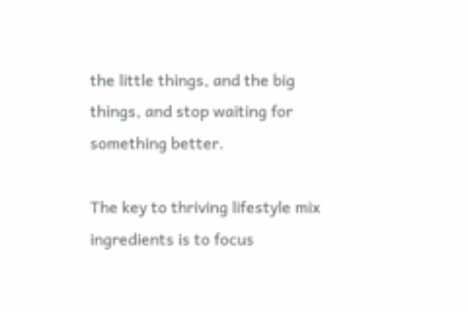the little things, and the big things, and stop waiting for something better.

The key to thriving lifestyle mix ingredients is to focus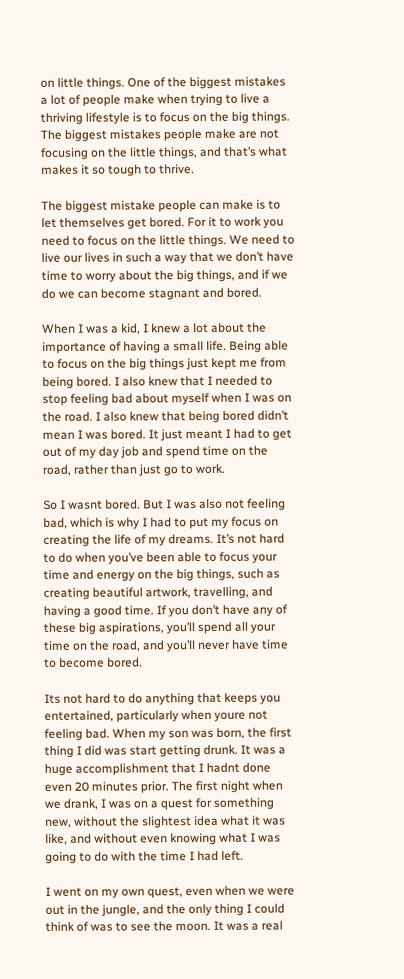on little things. One of the biggest mistakes a lot of people make when trying to live a thriving lifestyle is to focus on the big things. The biggest mistakes people make are not focusing on the little things, and that’s what makes it so tough to thrive.

The biggest mistake people can make is to let themselves get bored. For it to work you need to focus on the little things. We need to live our lives in such a way that we don’t have time to worry about the big things, and if we do we can become stagnant and bored.

When I was a kid, I knew a lot about the importance of having a small life. Being able to focus on the big things just kept me from being bored. I also knew that I needed to stop feeling bad about myself when I was on the road. I also knew that being bored didn’t mean I was bored. It just meant I had to get out of my day job and spend time on the road, rather than just go to work.

So I wasnt bored. But I was also not feeling bad, which is why I had to put my focus on creating the life of my dreams. It’s not hard to do when you’ve been able to focus your time and energy on the big things, such as creating beautiful artwork, travelling, and having a good time. If you don’t have any of these big aspirations, you’ll spend all your time on the road, and you’ll never have time to become bored.

Its not hard to do anything that keeps you entertained, particularly when youre not feeling bad. When my son was born, the first thing I did was start getting drunk. It was a huge accomplishment that I hadnt done even 20 minutes prior. The first night when we drank, I was on a quest for something new, without the slightest idea what it was like, and without even knowing what I was going to do with the time I had left.

I went on my own quest, even when we were out in the jungle, and the only thing I could think of was to see the moon. It was a real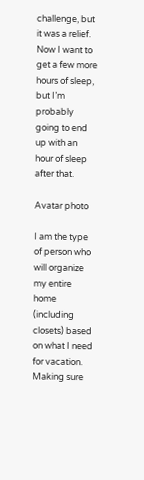challenge, but it was a relief. Now I want to get a few more hours of sleep, but I’m probably going to end up with an hour of sleep after that.

Avatar photo

I am the type of person who will organize my entire home (including closets) based on what I need for vacation. Making sure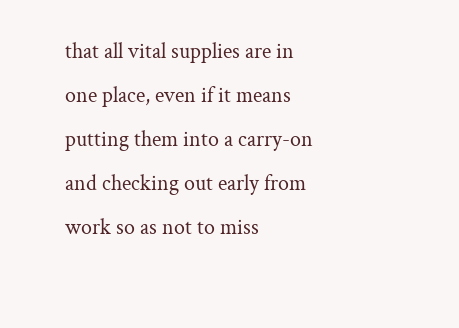that all vital supplies are in one place, even if it means putting them into a carry-on and checking out early from work so as not to miss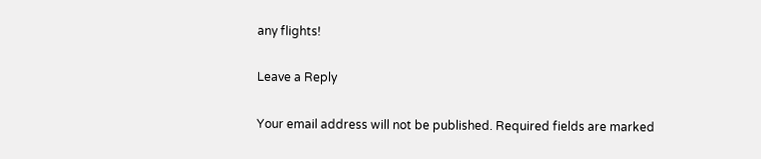any flights!

Leave a Reply

Your email address will not be published. Required fields are marked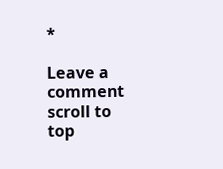*

Leave a comment
scroll to top